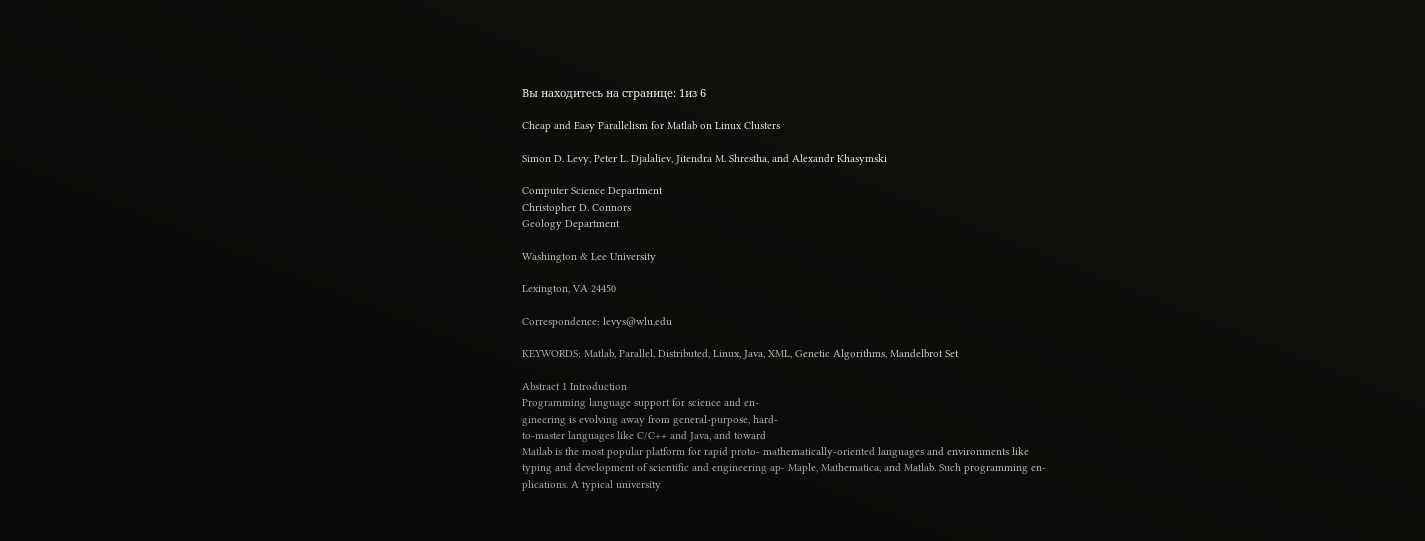Вы находитесь на странице: 1из 6

Cheap and Easy Parallelism for Matlab on Linux Clusters

Simon D. Levy, Peter L. Djalaliev, Jitendra M. Shrestha, and Alexandr Khasymski

Computer Science Department
Christopher D. Connors
Geology Department

Washington & Lee University

Lexington, VA 24450

Correspondence: levys@wlu.edu

KEYWORDS: Matlab, Parallel, Distributed, Linux, Java, XML, Genetic Algorithms, Mandelbrot Set

Abstract 1 Introduction
Programming language support for science and en-
gineering is evolving away from general-purpose, hard-
to-master languages like C/C++ and Java, and toward
Matlab is the most popular platform for rapid proto- mathematically-oriented languages and environments like
typing and development of scientific and engineering ap- Maple, Mathematica, and Matlab. Such programming en-
plications. A typical university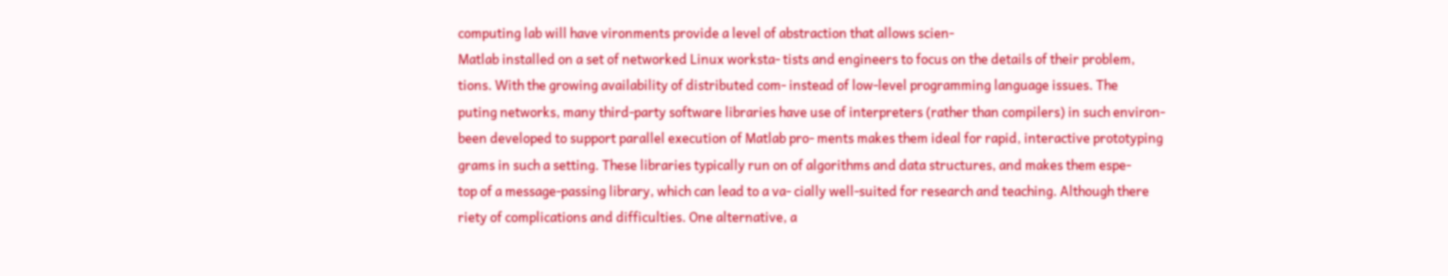computing lab will have vironments provide a level of abstraction that allows scien-
Matlab installed on a set of networked Linux worksta- tists and engineers to focus on the details of their problem,
tions. With the growing availability of distributed com- instead of low-level programming language issues. The
puting networks, many third-party software libraries have use of interpreters (rather than compilers) in such environ-
been developed to support parallel execution of Matlab pro- ments makes them ideal for rapid, interactive prototyping
grams in such a setting. These libraries typically run on of algorithms and data structures, and makes them espe-
top of a message-passing library, which can lead to a va- cially well-suited for research and teaching. Although there
riety of complications and difficulties. One alternative, a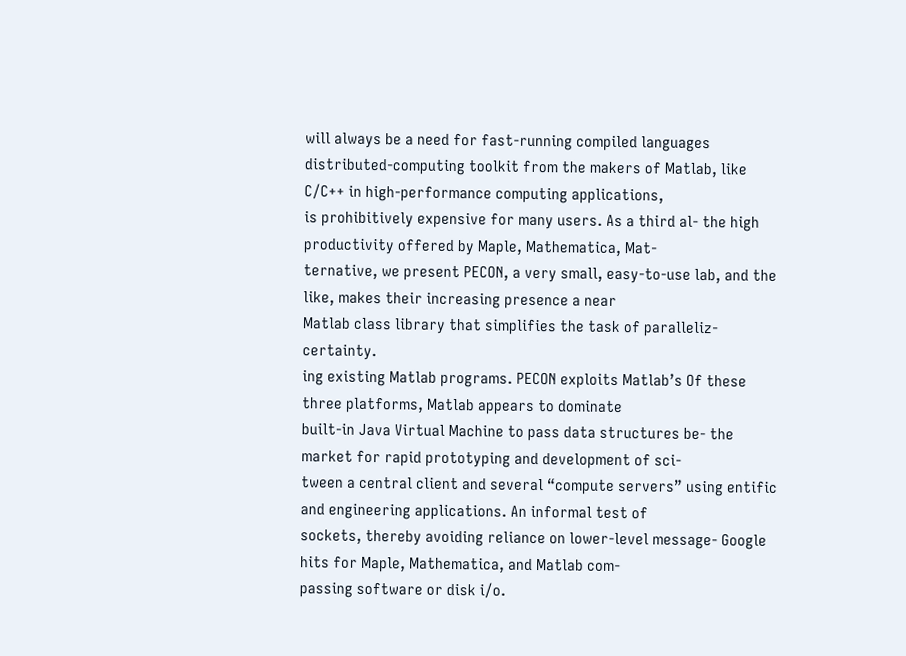will always be a need for fast-running compiled languages
distributed-computing toolkit from the makers of Matlab, like C/C++ in high-performance computing applications,
is prohibitively expensive for many users. As a third al- the high productivity offered by Maple, Mathematica, Mat-
ternative, we present PECON, a very small, easy-to-use lab, and the like, makes their increasing presence a near
Matlab class library that simplifies the task of paralleliz- certainty.
ing existing Matlab programs. PECON exploits Matlab’s Of these three platforms, Matlab appears to dominate
built-in Java Virtual Machine to pass data structures be- the market for rapid prototyping and development of sci-
tween a central client and several “compute servers” using entific and engineering applications. An informal test of
sockets, thereby avoiding reliance on lower-level message- Google hits for Maple, Mathematica, and Matlab com-
passing software or disk i/o.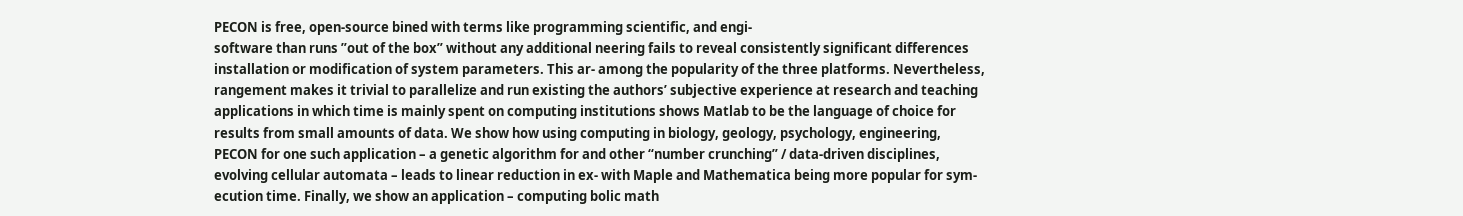PECON is free, open-source bined with terms like programming scientific, and engi-
software than runs ”out of the box” without any additional neering fails to reveal consistently significant differences
installation or modification of system parameters. This ar- among the popularity of the three platforms. Nevertheless,
rangement makes it trivial to parallelize and run existing the authors’ subjective experience at research and teaching
applications in which time is mainly spent on computing institutions shows Matlab to be the language of choice for
results from small amounts of data. We show how using computing in biology, geology, psychology, engineering,
PECON for one such application – a genetic algorithm for and other “number crunching” / data-driven disciplines,
evolving cellular automata – leads to linear reduction in ex- with Maple and Mathematica being more popular for sym-
ecution time. Finally, we show an application – computing bolic math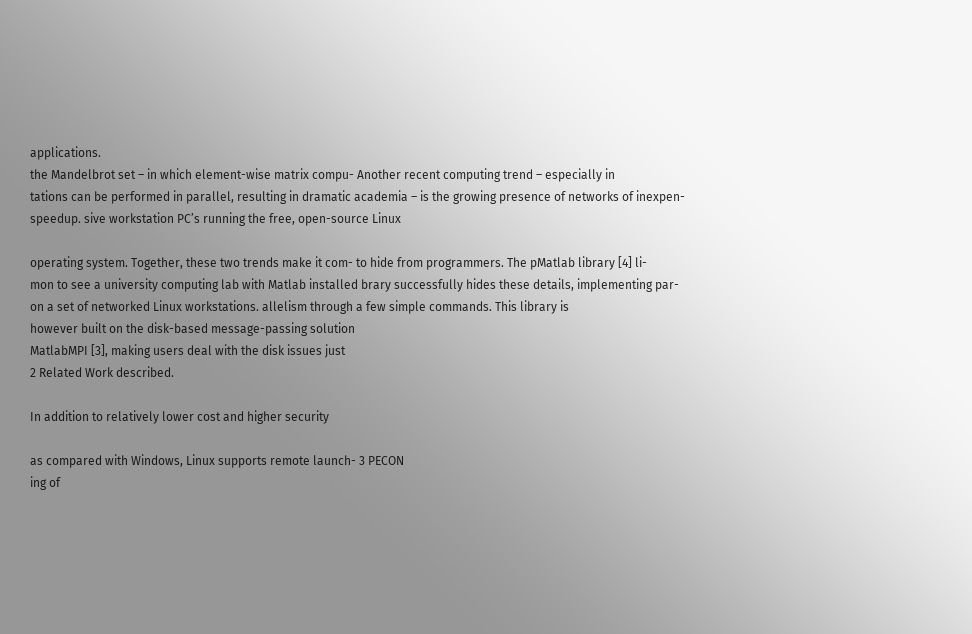applications.
the Mandelbrot set – in which element-wise matrix compu- Another recent computing trend – especially in
tations can be performed in parallel, resulting in dramatic academia – is the growing presence of networks of inexpen-
speedup. sive workstation PC’s running the free, open-source Linux

operating system. Together, these two trends make it com- to hide from programmers. The pMatlab library [4] li-
mon to see a university computing lab with Matlab installed brary successfully hides these details, implementing par-
on a set of networked Linux workstations. allelism through a few simple commands. This library is
however built on the disk-based message-passing solution
MatlabMPI [3], making users deal with the disk issues just
2 Related Work described.

In addition to relatively lower cost and higher security

as compared with Windows, Linux supports remote launch- 3 PECON
ing of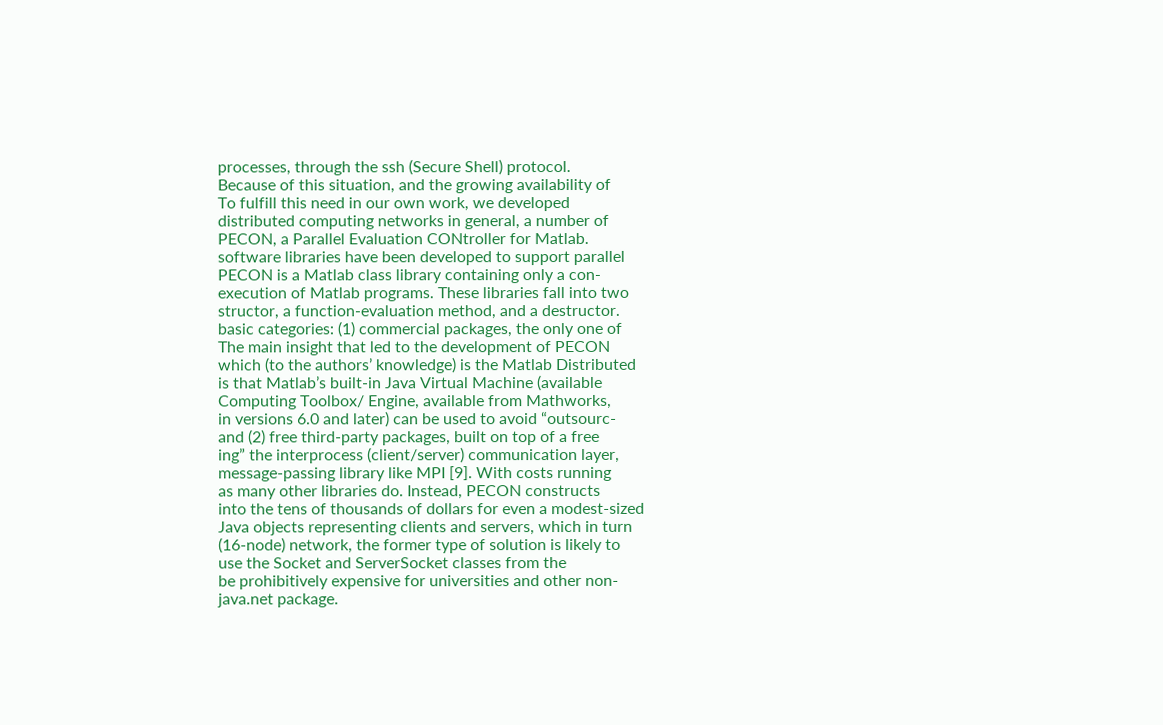processes, through the ssh (Secure Shell) protocol.
Because of this situation, and the growing availability of
To fulfill this need in our own work, we developed
distributed computing networks in general, a number of
PECON, a Parallel Evaluation CONtroller for Matlab.
software libraries have been developed to support parallel
PECON is a Matlab class library containing only a con-
execution of Matlab programs. These libraries fall into two
structor, a function-evaluation method, and a destructor.
basic categories: (1) commercial packages, the only one of
The main insight that led to the development of PECON
which (to the authors’ knowledge) is the Matlab Distributed
is that Matlab’s built-in Java Virtual Machine (available
Computing Toolbox/ Engine, available from Mathworks,
in versions 6.0 and later) can be used to avoid “outsourc-
and (2) free third-party packages, built on top of a free
ing” the interprocess (client/server) communication layer,
message-passing library like MPI [9]. With costs running
as many other libraries do. Instead, PECON constructs
into the tens of thousands of dollars for even a modest-sized
Java objects representing clients and servers, which in turn
(16-node) network, the former type of solution is likely to
use the Socket and ServerSocket classes from the
be prohibitively expensive for universities and other non-
java.net package.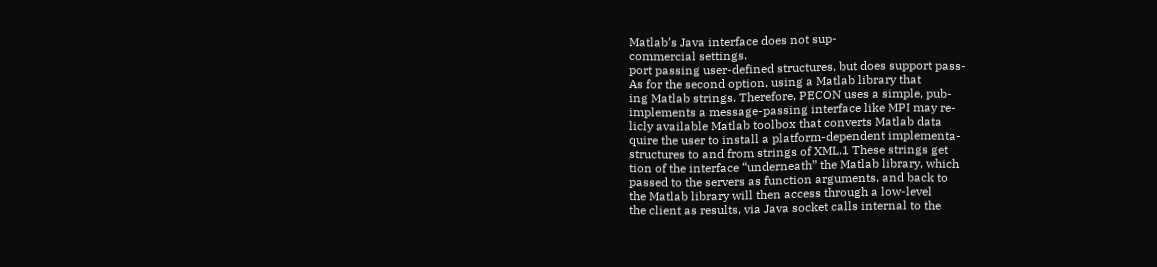Matlab’s Java interface does not sup-
commercial settings.
port passing user-defined structures, but does support pass-
As for the second option, using a Matlab library that
ing Matlab strings. Therefore, PECON uses a simple, pub-
implements a message-passing interface like MPI may re-
licly available Matlab toolbox that converts Matlab data
quire the user to install a platform-dependent implementa-
structures to and from strings of XML.1 These strings get
tion of the interface “underneath” the Matlab library, which
passed to the servers as function arguments, and back to
the Matlab library will then access through a low-level
the client as results, via Java socket calls internal to the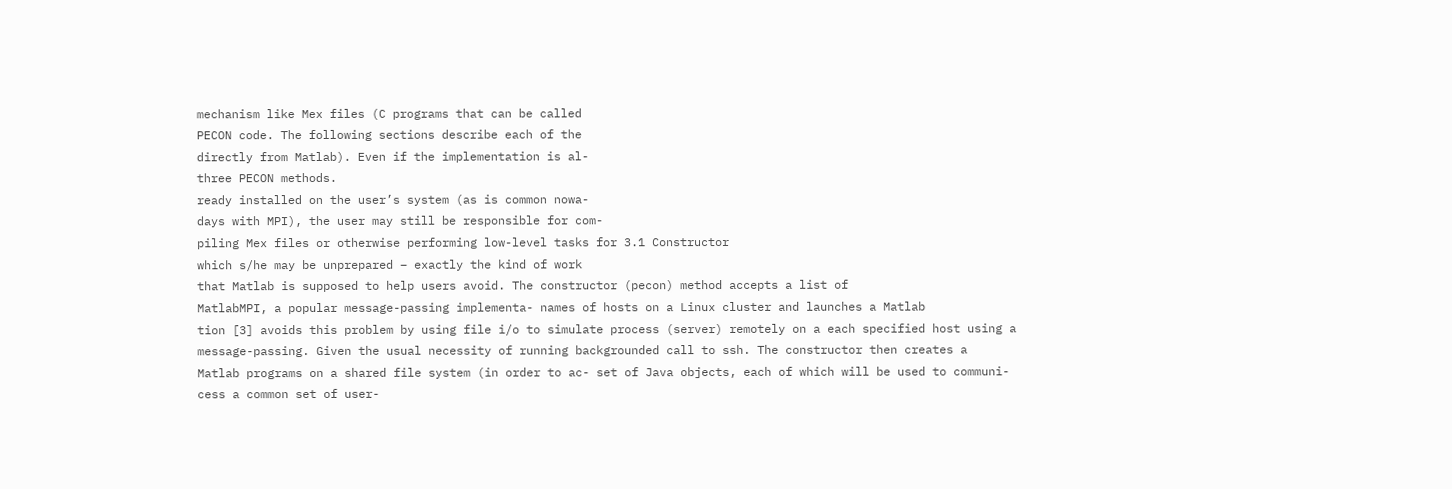mechanism like Mex files (C programs that can be called
PECON code. The following sections describe each of the
directly from Matlab). Even if the implementation is al-
three PECON methods.
ready installed on the user’s system (as is common nowa-
days with MPI), the user may still be responsible for com-
piling Mex files or otherwise performing low-level tasks for 3.1 Constructor
which s/he may be unprepared – exactly the kind of work
that Matlab is supposed to help users avoid. The constructor (pecon) method accepts a list of
MatlabMPI, a popular message-passing implementa- names of hosts on a Linux cluster and launches a Matlab
tion [3] avoids this problem by using file i/o to simulate process (server) remotely on a each specified host using a
message-passing. Given the usual necessity of running backgrounded call to ssh. The constructor then creates a
Matlab programs on a shared file system (in order to ac- set of Java objects, each of which will be used to communi-
cess a common set of user-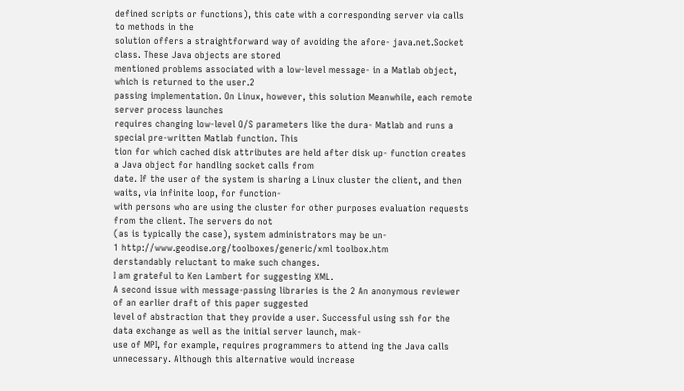defined scripts or functions), this cate with a corresponding server via calls to methods in the
solution offers a straightforward way of avoiding the afore- java.net.Socket class. These Java objects are stored
mentioned problems associated with a low-level message- in a Matlab object, which is returned to the user.2
passing implementation. On Linux, however, this solution Meanwhile, each remote server process launches
requires changing low-level O/S parameters like the dura- Matlab and runs a special pre-written Matlab function. This
tion for which cached disk attributes are held after disk up- function creates a Java object for handling socket calls from
date. If the user of the system is sharing a Linux cluster the client, and then waits, via infinite loop, for function-
with persons who are using the cluster for other purposes evaluation requests from the client. The servers do not
(as is typically the case), system administrators may be un-
1 http://www.geodise.org/toolboxes/generic/xml toolbox.htm
derstandably reluctant to make such changes.
I am grateful to Ken Lambert for suggesting XML.
A second issue with message-passing libraries is the 2 An anonymous reviewer of an earlier draft of this paper suggested
level of abstraction that they provide a user. Successful using ssh for the data exchange as well as the initial server launch, mak-
use of MPI, for example, requires programmers to attend ing the Java calls unnecessary. Although this alternative would increase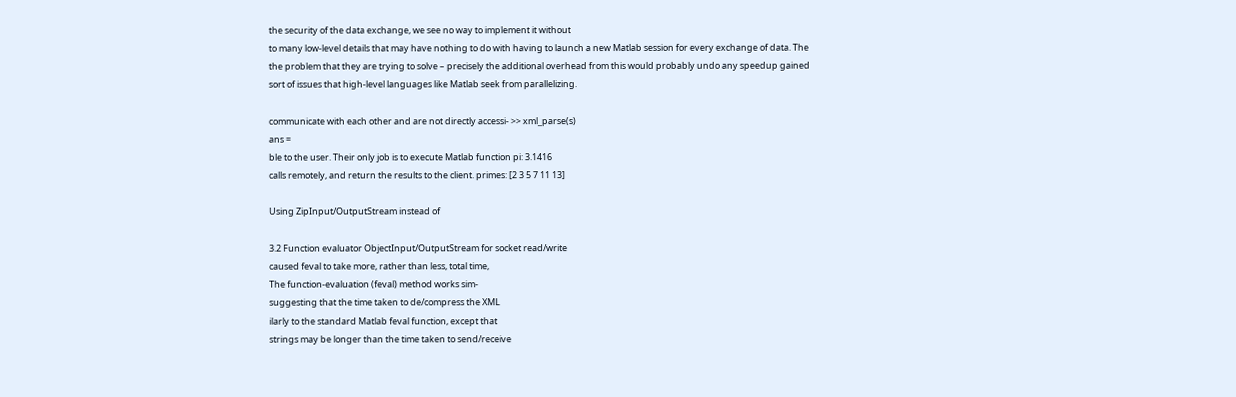the security of the data exchange, we see no way to implement it without
to many low-level details that may have nothing to do with having to launch a new Matlab session for every exchange of data. The
the problem that they are trying to solve – precisely the additional overhead from this would probably undo any speedup gained
sort of issues that high-level languages like Matlab seek from parallelizing.

communicate with each other and are not directly accessi- >> xml_parse(s)
ans =
ble to the user. Their only job is to execute Matlab function pi: 3.1416
calls remotely, and return the results to the client. primes: [2 3 5 7 11 13]

Using ZipInput/OutputStream instead of

3.2 Function evaluator ObjectInput/OutputStream for socket read/write
caused feval to take more, rather than less, total time,
The function-evaluation (feval) method works sim-
suggesting that the time taken to de/compress the XML
ilarly to the standard Matlab feval function, except that
strings may be longer than the time taken to send/receive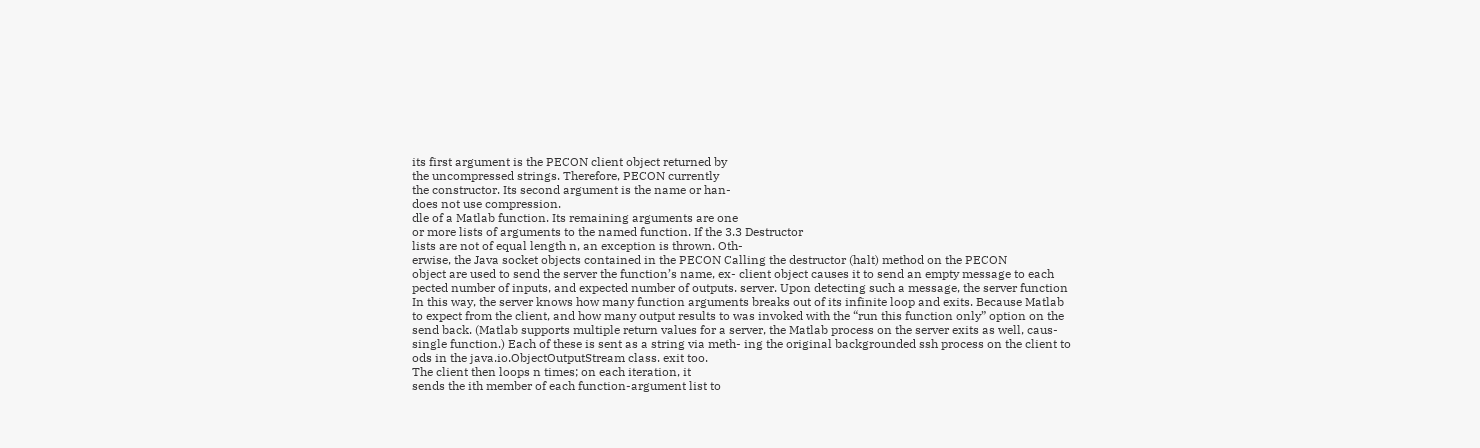its first argument is the PECON client object returned by
the uncompressed strings. Therefore, PECON currently
the constructor. Its second argument is the name or han-
does not use compression.
dle of a Matlab function. Its remaining arguments are one
or more lists of arguments to the named function. If the 3.3 Destructor
lists are not of equal length n, an exception is thrown. Oth-
erwise, the Java socket objects contained in the PECON Calling the destructor (halt) method on the PECON
object are used to send the server the function’s name, ex- client object causes it to send an empty message to each
pected number of inputs, and expected number of outputs. server. Upon detecting such a message, the server function
In this way, the server knows how many function arguments breaks out of its infinite loop and exits. Because Matlab
to expect from the client, and how many output results to was invoked with the “run this function only” option on the
send back. (Matlab supports multiple return values for a server, the Matlab process on the server exits as well, caus-
single function.) Each of these is sent as a string via meth- ing the original backgrounded ssh process on the client to
ods in the java.io.ObjectOutputStream class. exit too.
The client then loops n times; on each iteration, it
sends the ith member of each function-argument list to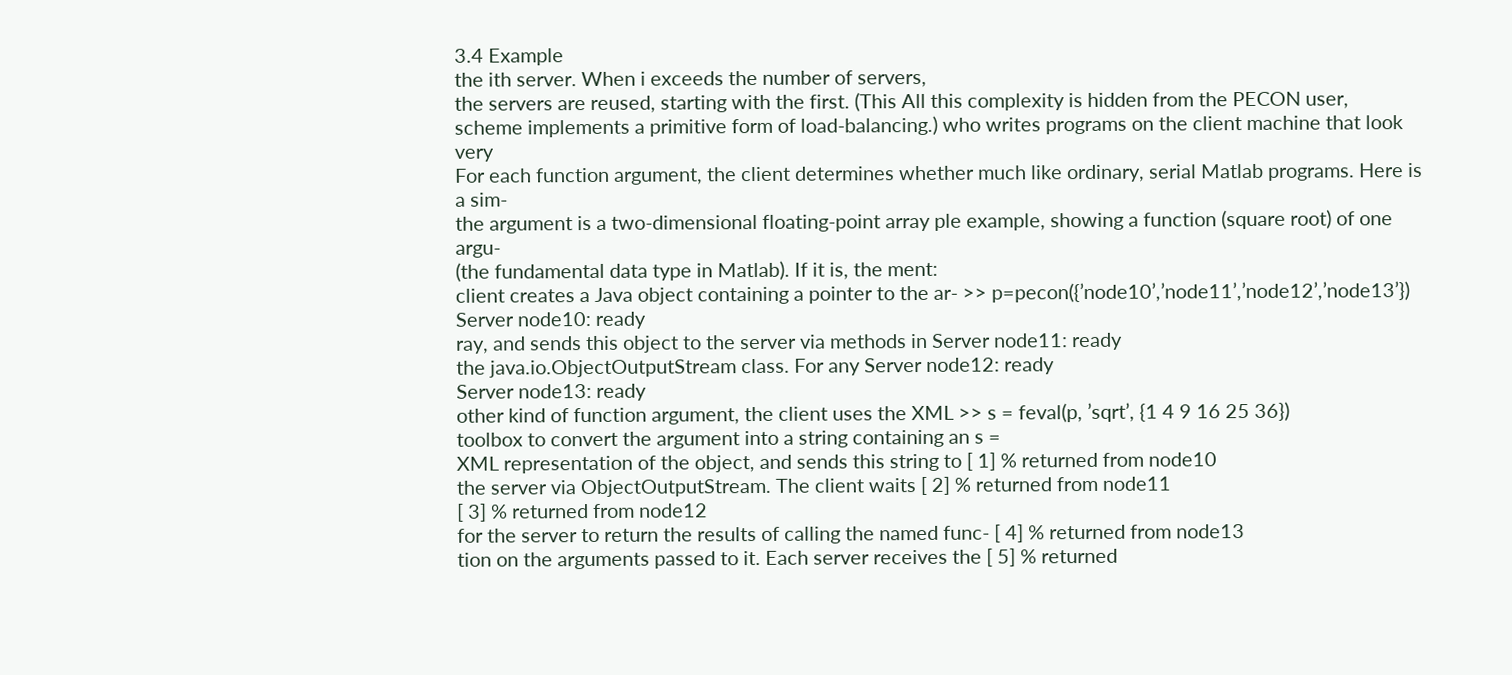3.4 Example
the ith server. When i exceeds the number of servers,
the servers are reused, starting with the first. (This All this complexity is hidden from the PECON user,
scheme implements a primitive form of load-balancing.) who writes programs on the client machine that look very
For each function argument, the client determines whether much like ordinary, serial Matlab programs. Here is a sim-
the argument is a two-dimensional floating-point array ple example, showing a function (square root) of one argu-
(the fundamental data type in Matlab). If it is, the ment:
client creates a Java object containing a pointer to the ar- >> p=pecon({’node10’,’node11’,’node12’,’node13’})
Server node10: ready
ray, and sends this object to the server via methods in Server node11: ready
the java.io.ObjectOutputStream class. For any Server node12: ready
Server node13: ready
other kind of function argument, the client uses the XML >> s = feval(p, ’sqrt’, {1 4 9 16 25 36})
toolbox to convert the argument into a string containing an s =
XML representation of the object, and sends this string to [ 1] % returned from node10
the server via ObjectOutputStream. The client waits [ 2] % returned from node11
[ 3] % returned from node12
for the server to return the results of calling the named func- [ 4] % returned from node13
tion on the arguments passed to it. Each server receives the [ 5] % returned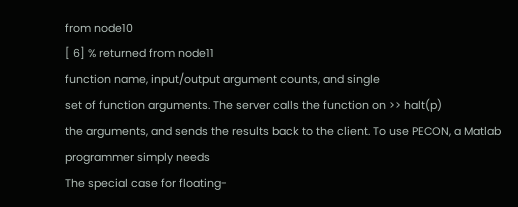from node10
[ 6] % returned from node11
function name, input/output argument counts, and single
set of function arguments. The server calls the function on >> halt(p)
the arguments, and sends the results back to the client. To use PECON, a Matlab programmer simply needs
The special case for floating-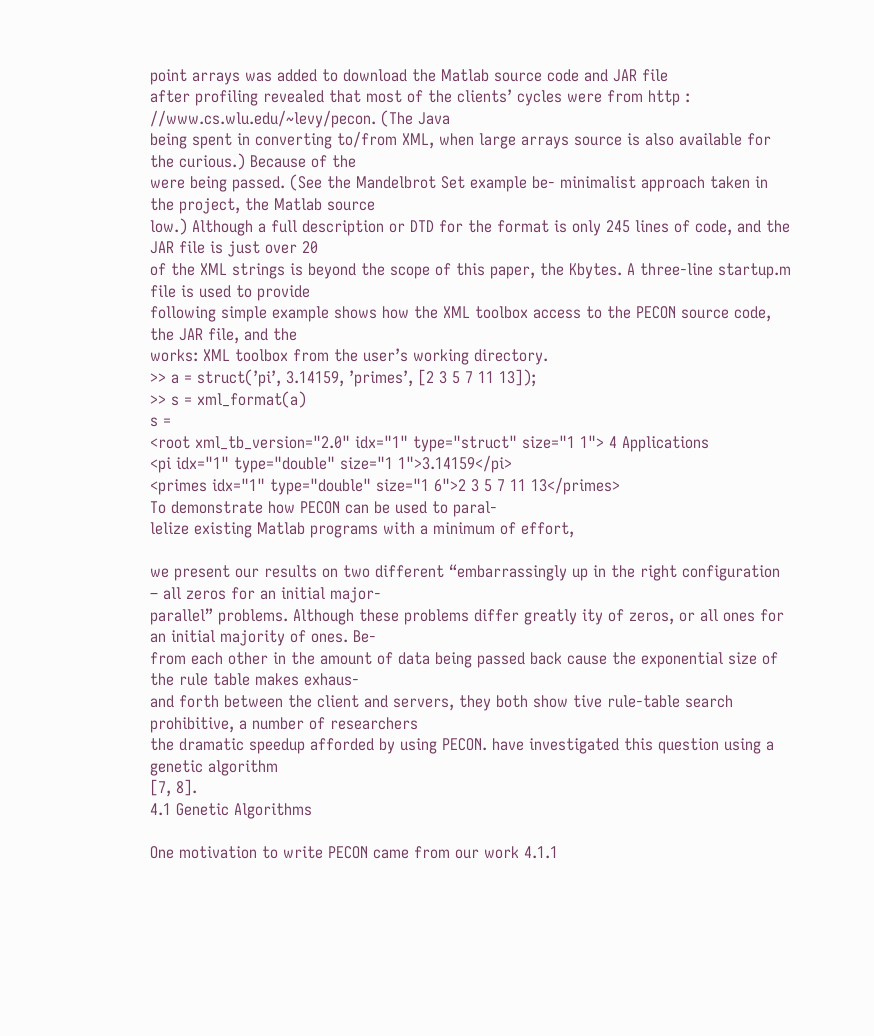point arrays was added to download the Matlab source code and JAR file
after profiling revealed that most of the clients’ cycles were from http : //www.cs.wlu.edu/~levy/pecon. (The Java
being spent in converting to/from XML, when large arrays source is also available for the curious.) Because of the
were being passed. (See the Mandelbrot Set example be- minimalist approach taken in the project, the Matlab source
low.) Although a full description or DTD for the format is only 245 lines of code, and the JAR file is just over 20
of the XML strings is beyond the scope of this paper, the Kbytes. A three-line startup.m file is used to provide
following simple example shows how the XML toolbox access to the PECON source code, the JAR file, and the
works: XML toolbox from the user’s working directory.
>> a = struct(’pi’, 3.14159, ’primes’, [2 3 5 7 11 13]);
>> s = xml_format(a)
s =
<root xml_tb_version="2.0" idx="1" type="struct" size="1 1"> 4 Applications
<pi idx="1" type="double" size="1 1">3.14159</pi>
<primes idx="1" type="double" size="1 6">2 3 5 7 11 13</primes>
To demonstrate how PECON can be used to paral-
lelize existing Matlab programs with a minimum of effort,

we present our results on two different “embarrassingly up in the right configuration – all zeros for an initial major-
parallel” problems. Although these problems differ greatly ity of zeros, or all ones for an initial majority of ones. Be-
from each other in the amount of data being passed back cause the exponential size of the rule table makes exhaus-
and forth between the client and servers, they both show tive rule-table search prohibitive, a number of researchers
the dramatic speedup afforded by using PECON. have investigated this question using a genetic algorithm
[7, 8].
4.1 Genetic Algorithms

One motivation to write PECON came from our work 4.1.1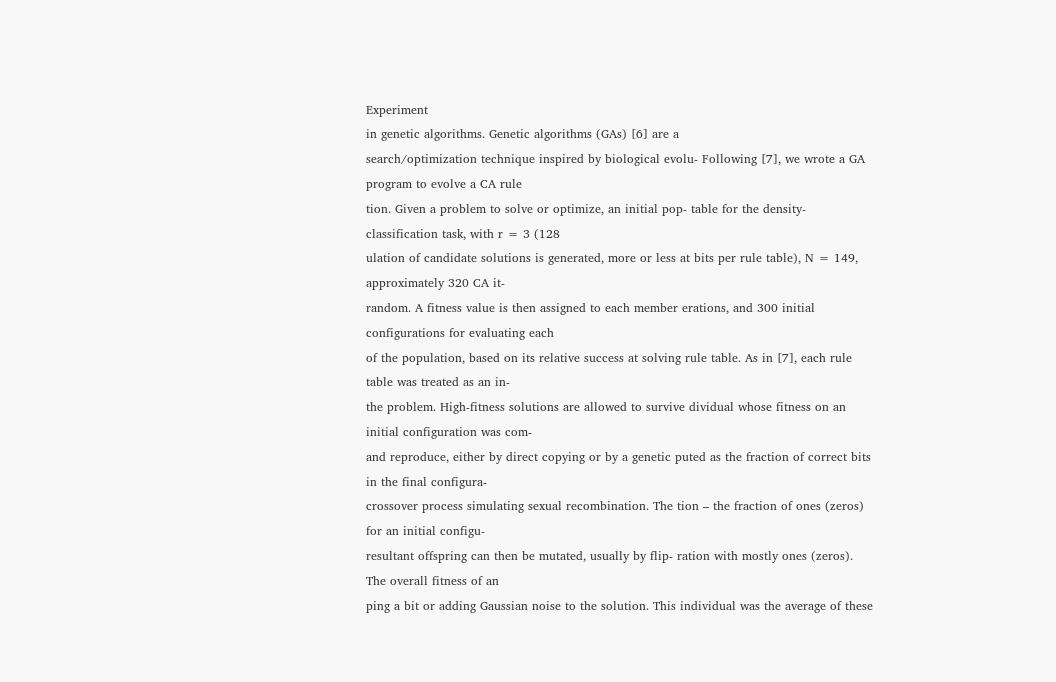Experiment
in genetic algorithms. Genetic algorithms (GAs) [6] are a
search/optimization technique inspired by biological evolu- Following [7], we wrote a GA program to evolve a CA rule
tion. Given a problem to solve or optimize, an initial pop- table for the density-classification task, with r = 3 (128
ulation of candidate solutions is generated, more or less at bits per rule table), N = 149, approximately 320 CA it-
random. A fitness value is then assigned to each member erations, and 300 initial configurations for evaluating each
of the population, based on its relative success at solving rule table. As in [7], each rule table was treated as an in-
the problem. High-fitness solutions are allowed to survive dividual whose fitness on an initial configuration was com-
and reproduce, either by direct copying or by a genetic puted as the fraction of correct bits in the final configura-
crossover process simulating sexual recombination. The tion – the fraction of ones (zeros) for an initial configu-
resultant offspring can then be mutated, usually by flip- ration with mostly ones (zeros). The overall fitness of an
ping a bit or adding Gaussian noise to the solution. This individual was the average of these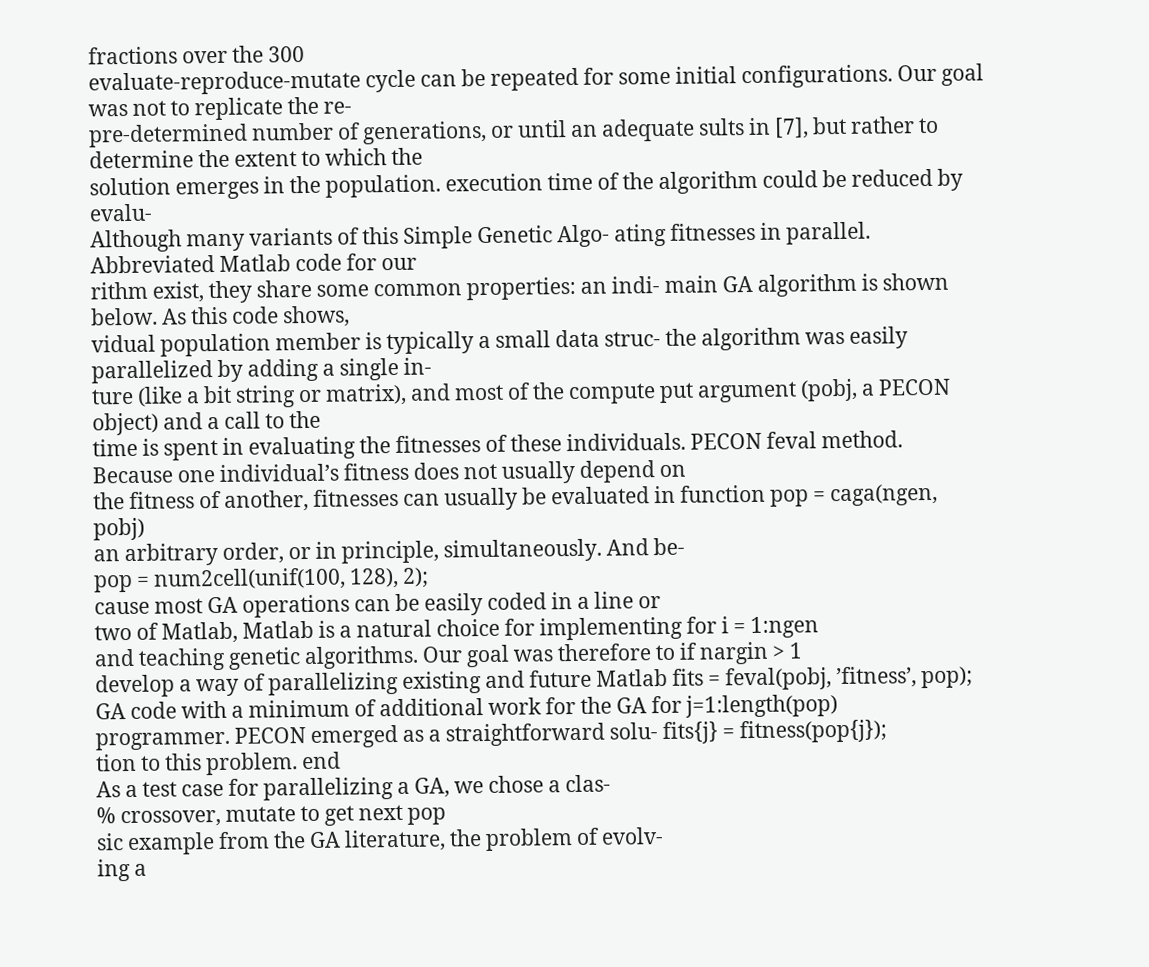fractions over the 300
evaluate-reproduce-mutate cycle can be repeated for some initial configurations. Our goal was not to replicate the re-
pre-determined number of generations, or until an adequate sults in [7], but rather to determine the extent to which the
solution emerges in the population. execution time of the algorithm could be reduced by evalu-
Although many variants of this Simple Genetic Algo- ating fitnesses in parallel. Abbreviated Matlab code for our
rithm exist, they share some common properties: an indi- main GA algorithm is shown below. As this code shows,
vidual population member is typically a small data struc- the algorithm was easily parallelized by adding a single in-
ture (like a bit string or matrix), and most of the compute put argument (pobj, a PECON object) and a call to the
time is spent in evaluating the fitnesses of these individuals. PECON feval method.
Because one individual’s fitness does not usually depend on
the fitness of another, fitnesses can usually be evaluated in function pop = caga(ngen, pobj)
an arbitrary order, or in principle, simultaneously. And be-
pop = num2cell(unif(100, 128), 2);
cause most GA operations can be easily coded in a line or
two of Matlab, Matlab is a natural choice for implementing for i = 1:ngen
and teaching genetic algorithms. Our goal was therefore to if nargin > 1
develop a way of parallelizing existing and future Matlab fits = feval(pobj, ’fitness’, pop);
GA code with a minimum of additional work for the GA for j=1:length(pop)
programmer. PECON emerged as a straightforward solu- fits{j} = fitness(pop{j});
tion to this problem. end
As a test case for parallelizing a GA, we chose a clas-
% crossover, mutate to get next pop
sic example from the GA literature, the problem of evolv-
ing a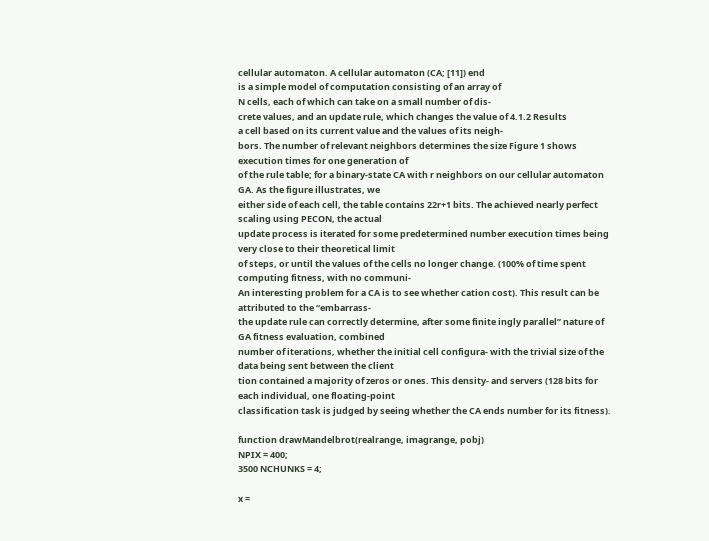cellular automaton. A cellular automaton (CA; [11]) end
is a simple model of computation consisting of an array of
N cells, each of which can take on a small number of dis-
crete values, and an update rule, which changes the value of 4.1.2 Results
a cell based on its current value and the values of its neigh-
bors. The number of relevant neighbors determines the size Figure 1 shows execution times for one generation of
of the rule table; for a binary-state CA with r neighbors on our cellular automaton GA. As the figure illustrates, we
either side of each cell, the table contains 22r+1 bits. The achieved nearly perfect scaling using PECON, the actual
update process is iterated for some predetermined number execution times being very close to their theoretical limit
of steps, or until the values of the cells no longer change. (100% of time spent computing fitness, with no communi-
An interesting problem for a CA is to see whether cation cost). This result can be attributed to the “embarrass-
the update rule can correctly determine, after some finite ingly parallel” nature of GA fitness evaluation, combined
number of iterations, whether the initial cell configura- with the trivial size of the data being sent between the client
tion contained a majority of zeros or ones. This density- and servers (128 bits for each individual, one floating-point
classification task is judged by seeing whether the CA ends number for its fitness).

function drawMandelbrot(realrange, imagrange, pobj)
NPIX = 400;
3500 NCHUNKS = 4;

x =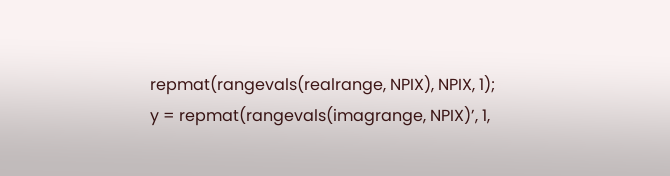repmat(rangevals(realrange, NPIX), NPIX, 1);
y = repmat(rangevals(imagrange, NPIX)’, 1,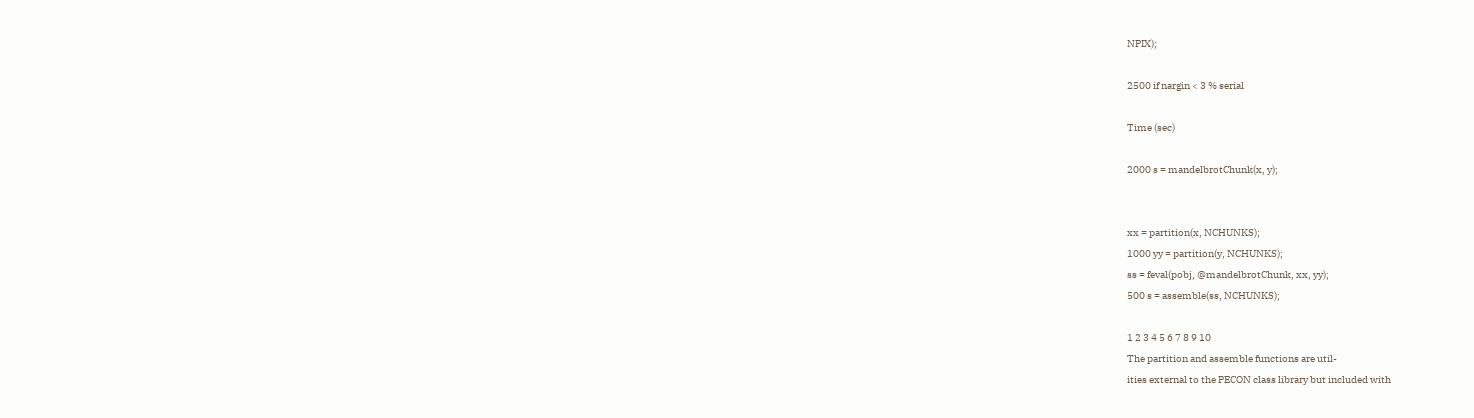NPIX);

2500 if nargin < 3 % serial

Time (sec)

2000 s = mandelbrotChunk(x, y);


xx = partition(x, NCHUNKS);
1000 yy = partition(y, NCHUNKS);
ss = feval(pobj, @mandelbrotChunk, xx, yy);
500 s = assemble(ss, NCHUNKS);

1 2 3 4 5 6 7 8 9 10
The partition and assemble functions are util-
ities external to the PECON class library but included with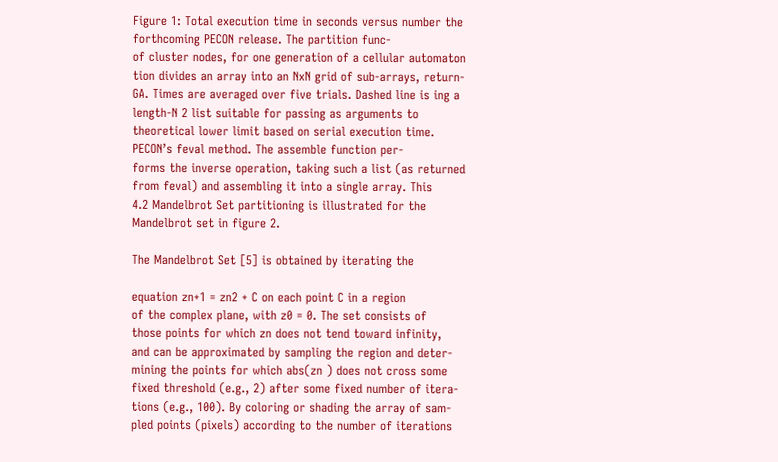Figure 1: Total execution time in seconds versus number the forthcoming PECON release. The partition func-
of cluster nodes, for one generation of a cellular automaton tion divides an array into an NxN grid of sub-arrays, return-
GA. Times are averaged over five trials. Dashed line is ing a length-N 2 list suitable for passing as arguments to
theoretical lower limit based on serial execution time. PECON’s feval method. The assemble function per-
forms the inverse operation, taking such a list (as returned
from feval) and assembling it into a single array. This
4.2 Mandelbrot Set partitioning is illustrated for the Mandelbrot set in figure 2.

The Mandelbrot Set [5] is obtained by iterating the

equation zn+1 = zn2 + C on each point C in a region
of the complex plane, with z0 = 0. The set consists of
those points for which zn does not tend toward infinity,
and can be approximated by sampling the region and deter-
mining the points for which abs(zn ) does not cross some
fixed threshold (e.g., 2) after some fixed number of itera-
tions (e.g., 100). By coloring or shading the array of sam-
pled points (pixels) according to the number of iterations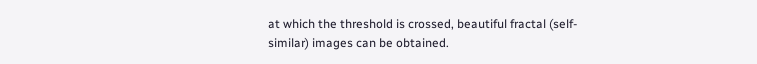at which the threshold is crossed, beautiful fractal (self-
similar) images can be obtained.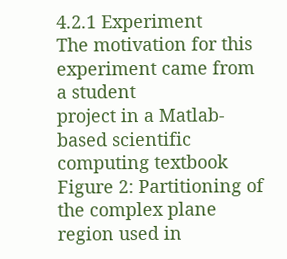4.2.1 Experiment
The motivation for this experiment came from a student
project in a Matlab-based scientific computing textbook Figure 2: Partitioning of the complex plane region used in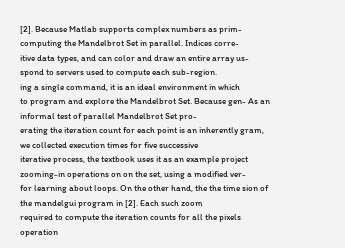[2]. Because Matlab supports complex numbers as prim- computing the Mandelbrot Set in parallel. Indices corre-
itive data types, and can color and draw an entire array us- spond to servers used to compute each sub-region.
ing a single command, it is an ideal environment in which
to program and explore the Mandelbrot Set. Because gen- As an informal test of parallel Mandelbrot Set pro-
erating the iteration count for each point is an inherently gram, we collected execution times for five successive
iterative process, the textbook uses it as an example project zooming-in operations on on the set, using a modified ver-
for learning about loops. On the other hand, the the time sion of the mandelgui program in [2]. Each such zoom
required to compute the iteration counts for all the pixels operation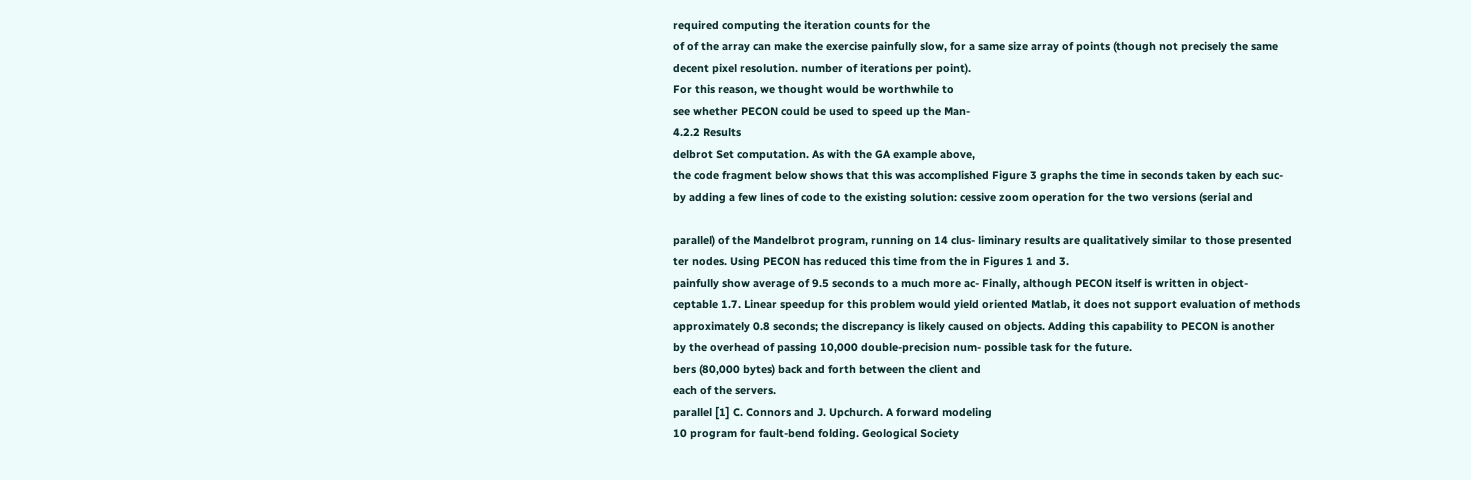required computing the iteration counts for the
of of the array can make the exercise painfully slow, for a same size array of points (though not precisely the same
decent pixel resolution. number of iterations per point).
For this reason, we thought would be worthwhile to
see whether PECON could be used to speed up the Man-
4.2.2 Results
delbrot Set computation. As with the GA example above,
the code fragment below shows that this was accomplished Figure 3 graphs the time in seconds taken by each suc-
by adding a few lines of code to the existing solution: cessive zoom operation for the two versions (serial and

parallel) of the Mandelbrot program, running on 14 clus- liminary results are qualitatively similar to those presented
ter nodes. Using PECON has reduced this time from the in Figures 1 and 3.
painfully show average of 9.5 seconds to a much more ac- Finally, although PECON itself is written in object-
ceptable 1.7. Linear speedup for this problem would yield oriented Matlab, it does not support evaluation of methods
approximately 0.8 seconds; the discrepancy is likely caused on objects. Adding this capability to PECON is another
by the overhead of passing 10,000 double-precision num- possible task for the future.
bers (80,000 bytes) back and forth between the client and
each of the servers.
parallel [1] C. Connors and J. Upchurch. A forward modeling
10 program for fault-bend folding. Geological Society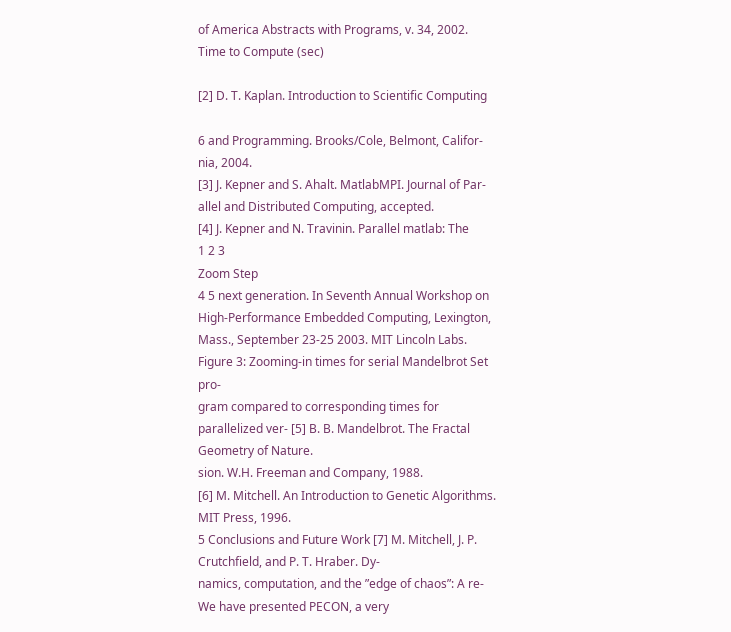of America Abstracts with Programs, v. 34, 2002.
Time to Compute (sec)

[2] D. T. Kaplan. Introduction to Scientific Computing

6 and Programming. Brooks/Cole, Belmont, Califor-
nia, 2004.
[3] J. Kepner and S. Ahalt. MatlabMPI. Journal of Par-
allel and Distributed Computing, accepted.
[4] J. Kepner and N. Travinin. Parallel matlab: The
1 2 3
Zoom Step
4 5 next generation. In Seventh Annual Workshop on
High-Performance Embedded Computing, Lexington,
Mass., September 23-25 2003. MIT Lincoln Labs.
Figure 3: Zooming-in times for serial Mandelbrot Set pro-
gram compared to corresponding times for parallelized ver- [5] B. B. Mandelbrot. The Fractal Geometry of Nature.
sion. W.H. Freeman and Company, 1988.
[6] M. Mitchell. An Introduction to Genetic Algorithms.
MIT Press, 1996.
5 Conclusions and Future Work [7] M. Mitchell, J. P. Crutchfield, and P. T. Hraber. Dy-
namics, computation, and the ”edge of chaos”: A re-
We have presented PECON, a very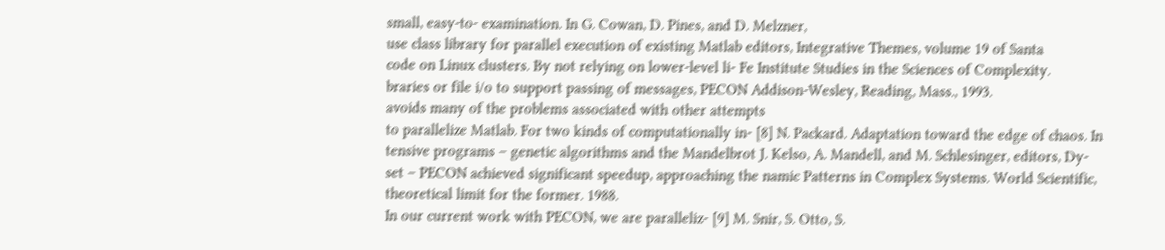small, easy-to- examination. In G. Cowan, D. Pines, and D. Melzner,
use class library for parallel execution of existing Matlab editors, Integrative Themes, volume 19 of Santa
code on Linux clusters. By not relying on lower-level li- Fe Institute Studies in the Sciences of Complexity.
braries or file i/o to support passing of messages, PECON Addison-Wesley, Reading, Mass., 1993.
avoids many of the problems associated with other attempts
to parallelize Matlab. For two kinds of computationally in- [8] N. Packard. Adaptation toward the edge of chaos. In
tensive programs – genetic algorithms and the Mandelbrot J. Kelso, A. Mandell, and M. Schlesinger, editors, Dy-
set – PECON achieved significant speedup, approaching the namic Patterns in Complex Systems. World Scientific,
theoretical limit for the former. 1988.
In our current work with PECON, we are paralleliz- [9] M. Snir, S. Otto, S.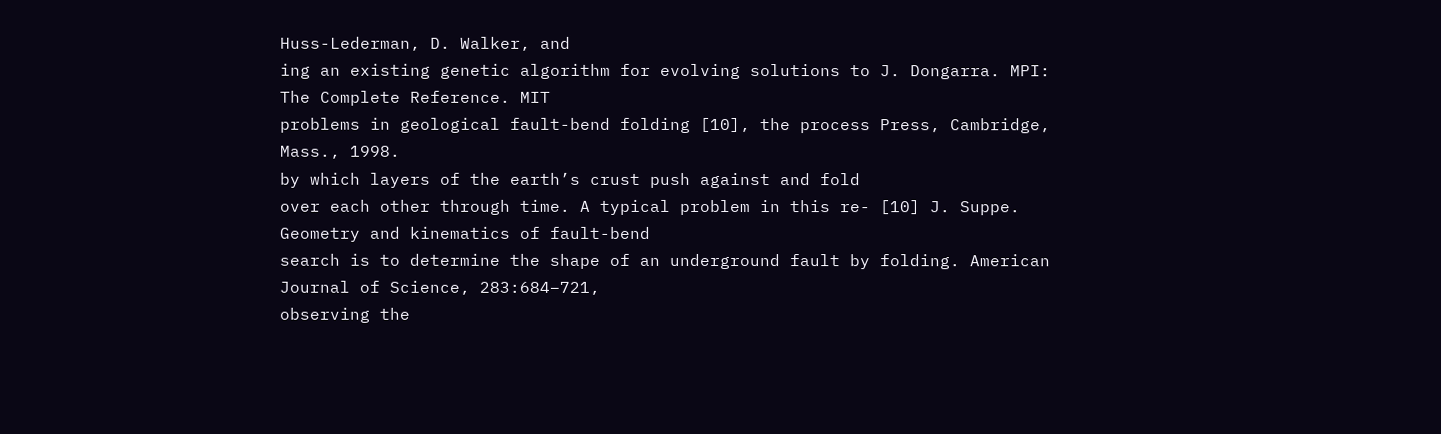Huss-Lederman, D. Walker, and
ing an existing genetic algorithm for evolving solutions to J. Dongarra. MPI: The Complete Reference. MIT
problems in geological fault-bend folding [10], the process Press, Cambridge, Mass., 1998.
by which layers of the earth’s crust push against and fold
over each other through time. A typical problem in this re- [10] J. Suppe. Geometry and kinematics of fault-bend
search is to determine the shape of an underground fault by folding. American Journal of Science, 283:684–721,
observing the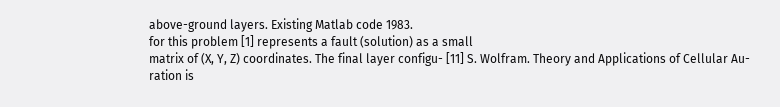above-ground layers. Existing Matlab code 1983.
for this problem [1] represents a fault (solution) as a small
matrix of (X, Y, Z) coordinates. The final layer configu- [11] S. Wolfram. Theory and Applications of Cellular Au-
ration is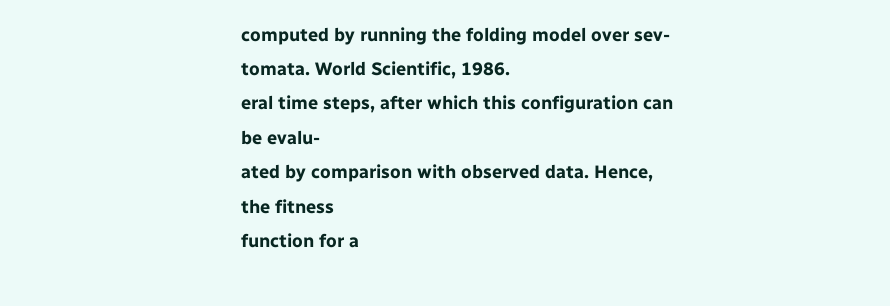computed by running the folding model over sev- tomata. World Scientific, 1986.
eral time steps, after which this configuration can be evalu-
ated by comparison with observed data. Hence, the fitness
function for a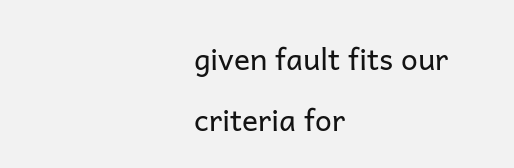given fault fits our criteria for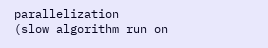parallelization
(slow algorithm run on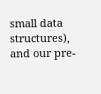small data structures), and our pre-